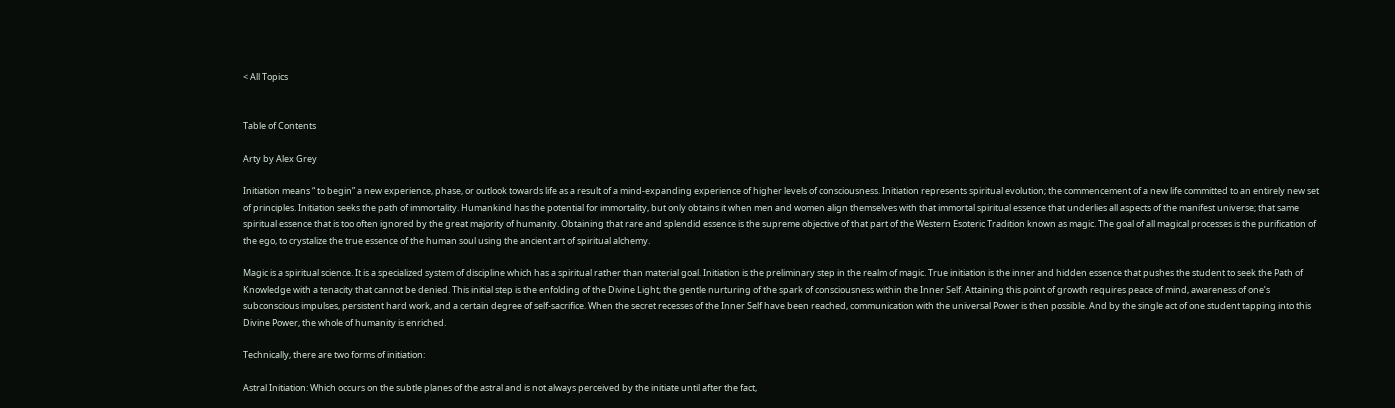< All Topics


Table of Contents

Arty by Alex Grey

Initiation means “ to begin” a new experience, phase, or outlook towards life as a result of a mind-expanding experience of higher levels of consciousness. Initiation represents spiritual evolution; the commencement of a new life committed to an entirely new set of principles. Initiation seeks the path of immortality. Humankind has the potential for immortality, but only obtains it when men and women align themselves with that immortal spiritual essence that underlies all aspects of the manifest universe; that same spiritual essence that is too often ignored by the great majority of humanity. Obtaining that rare and splendid essence is the supreme objective of that part of the Western Esoteric Tradition known as magic. The goal of all magical processes is the purification of the ego, to crystalize the true essence of the human soul using the ancient art of spiritual alchemy.

Magic is a spiritual science. It is a specialized system of discipline which has a spiritual rather than material goal. Initiation is the preliminary step in the realm of magic. True initiation is the inner and hidden essence that pushes the student to seek the Path of Knowledge with a tenacity that cannot be denied. This initial step is the enfolding of the Divine Light; the gentle nurturing of the spark of consciousness within the Inner Self. Attaining this point of growth requires peace of mind, awareness of one’s subconscious impulses, persistent hard work, and a certain degree of self-sacrifice. When the secret recesses of the Inner Self have been reached, communication with the universal Power is then possible. And by the single act of one student tapping into this Divine Power, the whole of humanity is enriched.

Technically, there are two forms of initiation:

Astral Initiation: Which occurs on the subtle planes of the astral and is not always perceived by the initiate until after the fact,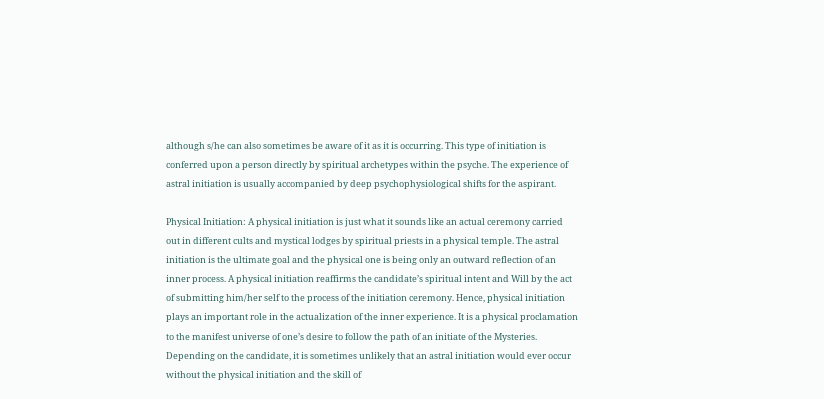although s/he can also sometimes be aware of it as it is occurring. This type of initiation is conferred upon a person directly by spiritual archetypes within the psyche. The experience of astral initiation is usually accompanied by deep psychophysiological shifts for the aspirant.

Physical Initiation: A physical initiation is just what it sounds like an actual ceremony carried out in different cults and mystical lodges by spiritual priests in a physical temple. The astral initiation is the ultimate goal and the physical one is being only an outward reflection of an inner process. A physical initiation reaffirms the candidate’s spiritual intent and Will by the act of submitting him/her self to the process of the initiation ceremony. Hence, physical initiation plays an important role in the actualization of the inner experience. It is a physical proclamation to the manifest universe of one’s desire to follow the path of an initiate of the Mysteries. Depending on the candidate, it is sometimes unlikely that an astral initiation would ever occur without the physical initiation and the skill of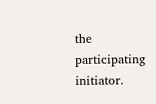the participating initiator.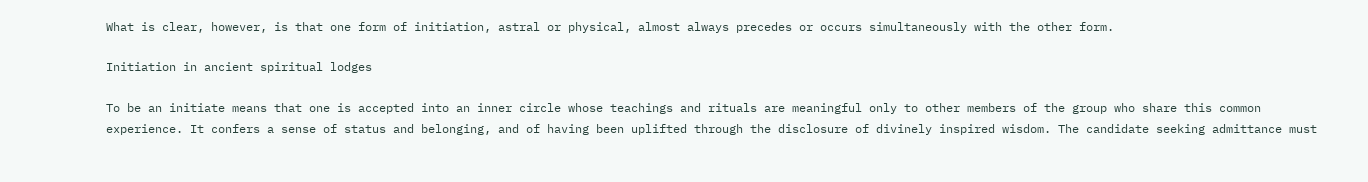What is clear, however, is that one form of initiation, astral or physical, almost always precedes or occurs simultaneously with the other form.

Initiation in ancient spiritual lodges

To be an initiate means that one is accepted into an inner circle whose teachings and rituals are meaningful only to other members of the group who share this common experience. It confers a sense of status and belonging, and of having been uplifted through the disclosure of divinely inspired wisdom. The candidate seeking admittance must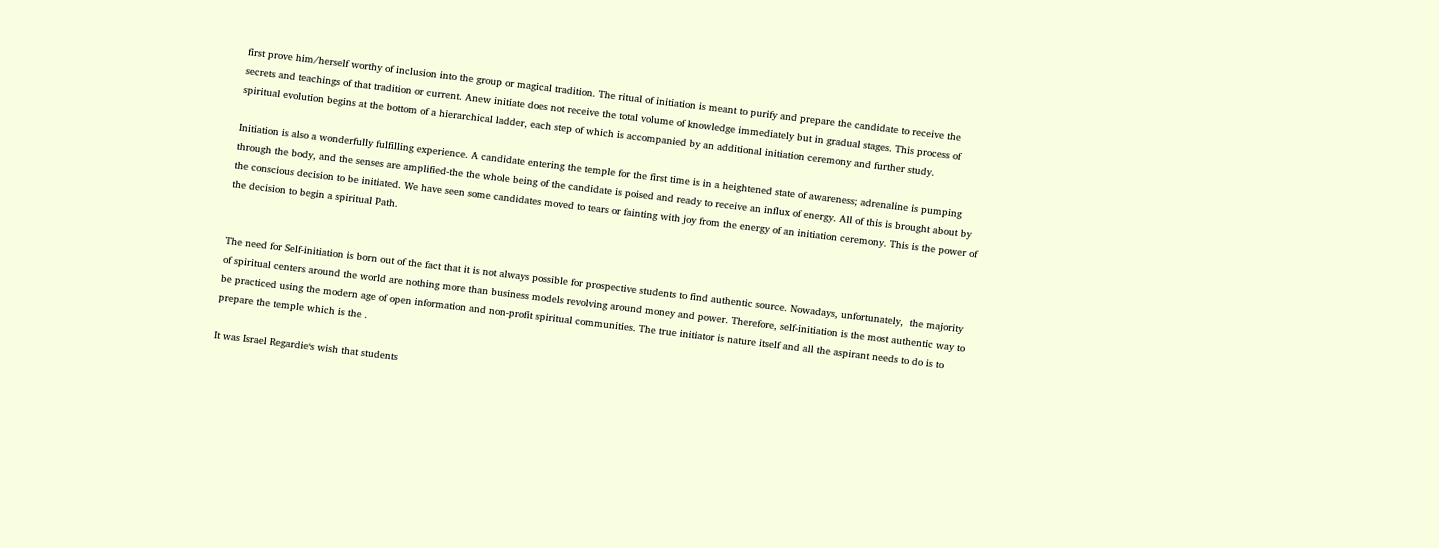first prove him/herself worthy of inclusion into the group or magical tradition. The ritual of initiation is meant to purify and prepare the candidate to receive the secrets and teachings of that tradition or current. Anew initiate does not receive the total volume of knowledge immediately but in gradual stages. This process of spiritual evolution begins at the bottom of a hierarchical ladder, each step of which is accompanied by an additional initiation ceremony and further study.

Initiation is also a wonderfully fulfilling experience. A candidate entering the temple for the first time is in a heightened state of awareness; adrenaline is pumping through the body, and the senses are amplified-the the whole being of the candidate is poised and ready to receive an influx of energy. All of this is brought about by the conscious decision to be initiated. We have seen some candidates moved to tears or fainting with joy from the energy of an initiation ceremony. This is the power of the decision to begin a spiritual Path.


The need for Self-initiation is born out of the fact that it is not always possible for prospective students to find authentic source. Nowadays, unfortunately,  the majority of spiritual centers around the world are nothing more than business models revolving around money and power. Therefore, self-initiation is the most authentic way to be practiced using the modern age of open information and non-profit spiritual communities. The true initiator is nature itself and all the aspirant needs to do is to prepare the temple which is the .

It was Israel Regardie‘s wish that students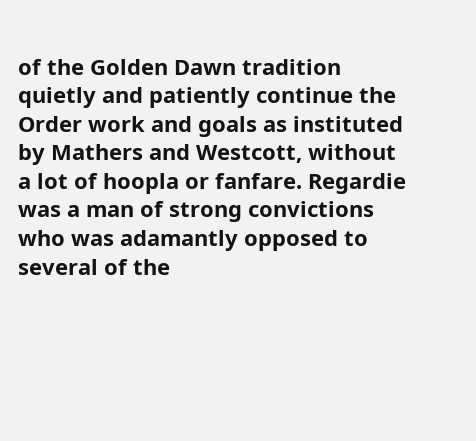of the Golden Dawn tradition quietly and patiently continue the Order work and goals as instituted by Mathers and Westcott, without a lot of hoopla or fanfare. Regardie was a man of strong convictions who was adamantly opposed to several of the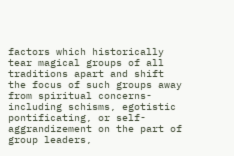factors which historically tear magical groups of all traditions apart and shift the focus of such groups away from spiritual concerns-including schisms, egotistic pontificating, or self-aggrandizement on the part of group leaders,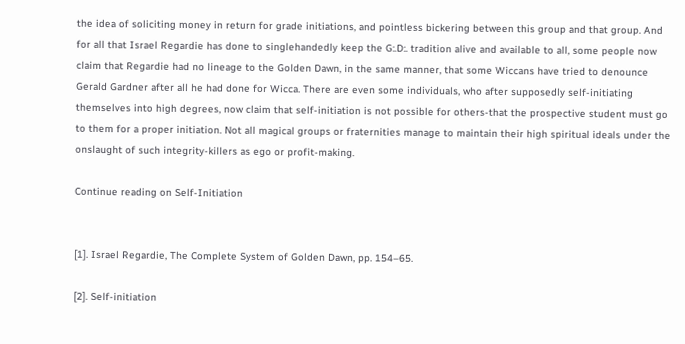the idea of soliciting money in return for grade initiations, and pointless bickering between this group and that group. And for all that Israel Regardie has done to singlehandedly keep the G:.D:. tradition alive and available to all, some people now claim that Regardie had no lineage to the Golden Dawn, in the same manner, that some Wiccans have tried to denounce Gerald Gardner after all he had done for Wicca. There are even some individuals, who after supposedly self-initiating themselves into high degrees, now claim that self-initiation is not possible for others-that the prospective student must go to them for a proper initiation. Not all magical groups or fraternities manage to maintain their high spiritual ideals under the onslaught of such integrity-killers as ego or profit-making.

Continue reading on Self-Initiation


[1]. Israel Regardie, The Complete System of Golden Dawn, pp. 154–65.

[2]. Self-initiation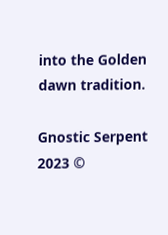into the Golden dawn tradition.

Gnostic Serpent 2023 ©